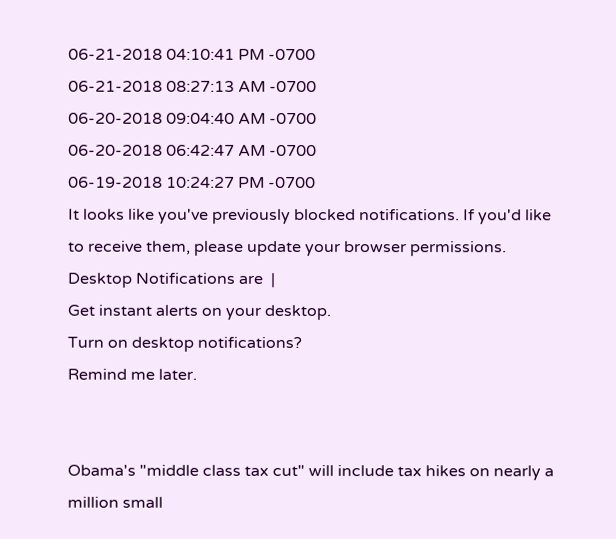06-21-2018 04:10:41 PM -0700
06-21-2018 08:27:13 AM -0700
06-20-2018 09:04:40 AM -0700
06-20-2018 06:42:47 AM -0700
06-19-2018 10:24:27 PM -0700
It looks like you've previously blocked notifications. If you'd like to receive them, please update your browser permissions.
Desktop Notifications are  |
Get instant alerts on your desktop.
Turn on desktop notifications?
Remind me later.


Obama's "middle class tax cut" will include tax hikes on nearly a million small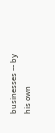businesses -- by his own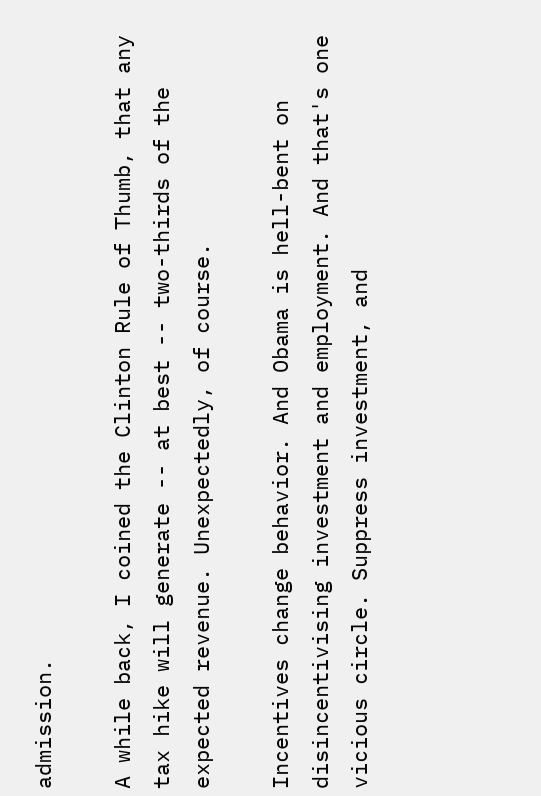admission.

A while back, I coined the Clinton Rule of Thumb, that any tax hike will generate -- at best -- two-thirds of the expected revenue. Unexpectedly, of course.

Incentives change behavior. And Obama is hell-bent on disincentivising investment and employment. And that's one vicious circle. Suppress investment, and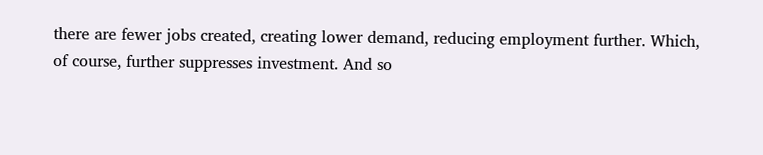there are fewer jobs created, creating lower demand, reducing employment further. Which, of course, further suppresses investment. And so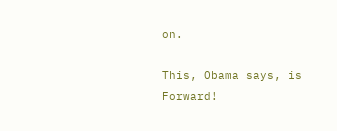on.

This, Obama says, is Forward!